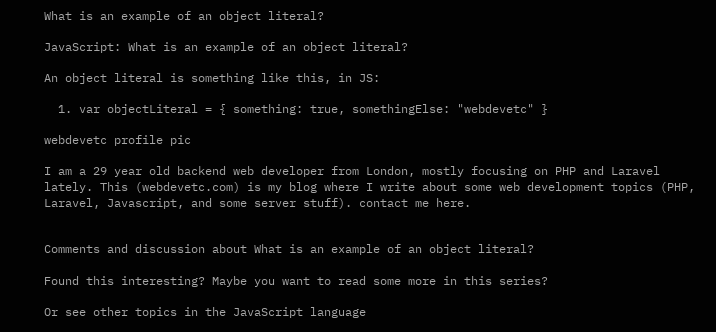What is an example of an object literal?

JavaScript: What is an example of an object literal?

An object literal is something like this, in JS:

  1. var objectLiteral = { something: true, somethingElse: "webdevetc" }

webdevetc profile pic

I am a 29 year old backend web developer from London, mostly focusing on PHP and Laravel lately. This (webdevetc.com) is my blog where I write about some web development topics (PHP, Laravel, Javascript, and some server stuff). contact me here.


Comments and discussion about What is an example of an object literal?

Found this interesting? Maybe you want to read some more in this series?

Or see other topics in the JavaScript language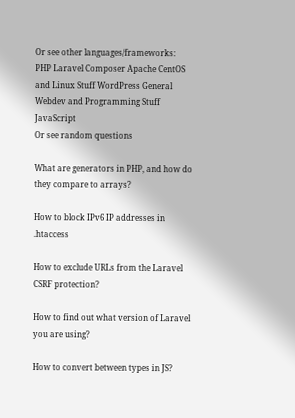Or see other languages/frameworks:
PHP Laravel Composer Apache CentOS and Linux Stuff WordPress General Webdev and Programming Stuff JavaScript
Or see random questions

What are generators in PHP, and how do they compare to arrays?

How to block IPv6 IP addresses in .htaccess

How to exclude URLs from the Laravel CSRF protection?

How to find out what version of Laravel you are using?

How to convert between types in JS?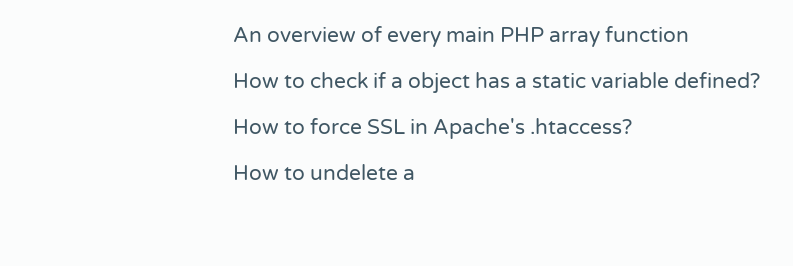An overview of every main PHP array function

How to check if a object has a static variable defined?

How to force SSL in Apache's .htaccess?

How to undelete a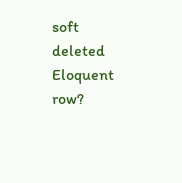soft deleted Eloquent row?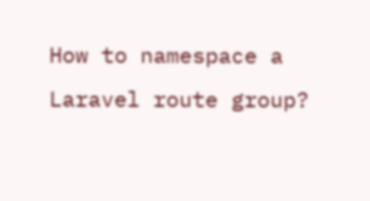How to namespace a Laravel route group?